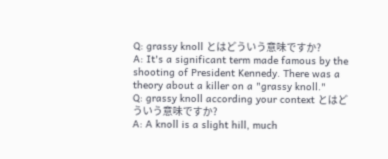Q: grassy knoll とはどういう意味ですか?
A: It's a significant term made famous by the shooting of President Kennedy. There was a theory about a killer on a "grassy knoll."
Q: grassy knoll according your context とはどういう意味ですか?
A: A knoll is a slight hill, much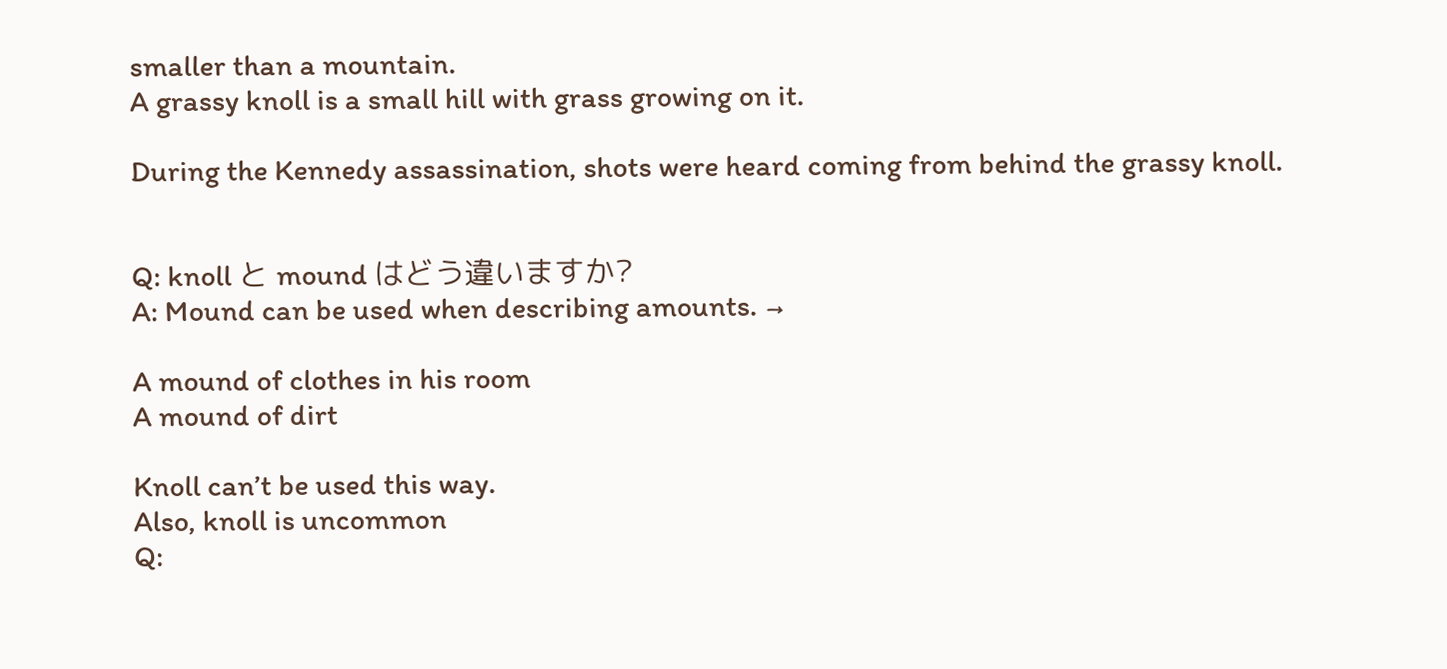smaller than a mountain.
A grassy knoll is a small hill with grass growing on it.

During the Kennedy assassination, shots were heard coming from behind the grassy knoll.


Q: knoll と mound はどう違いますか?
A: Mound can be used when describing amounts. →

A mound of clothes in his room
A mound of dirt

Knoll can’t be used this way.
Also, knoll is uncommon
Q: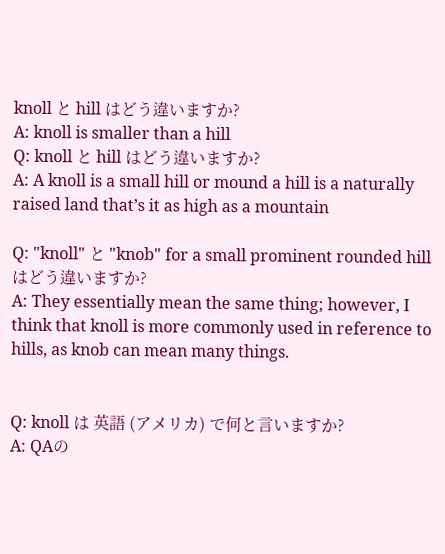knoll と hill はどう違いますか?
A: knoll is smaller than a hill
Q: knoll と hill はどう違いますか?
A: A knoll is a small hill or mound a hill is a naturally raised land that’s it as high as a mountain

Q: "knoll" と "knob" for a small prominent rounded hill はどう違いますか?
A: They essentially mean the same thing; however, I think that knoll is more commonly used in reference to hills, as knob can mean many things.


Q: knoll は 英語 (アメリカ) で何と言いますか?
A: QAの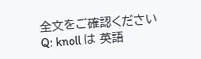全文をご確認ください
Q: knoll は 英語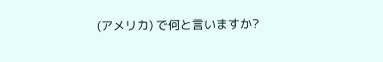(アメリカ) で何と言いますか?